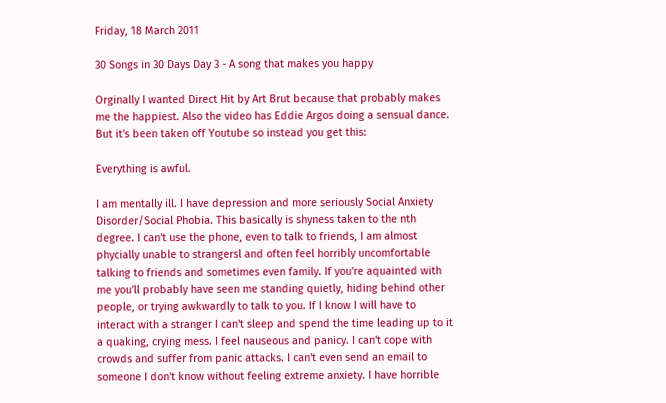Friday, 18 March 2011

30 Songs in 30 Days Day 3 - A song that makes you happy

Orginally I wanted Direct Hit by Art Brut because that probably makes me the happiest. Also the video has Eddie Argos doing a sensual dance. But it's been taken off Youtube so instead you get this:

Everything is awful.

I am mentally ill. I have depression and more seriously Social Anxiety Disorder/Social Phobia. This basically is shyness taken to the nth degree. I can't use the phone, even to talk to friends, I am almost phycially unable to strangersl and often feel horribly uncomfortable talking to friends and sometimes even family. If you're aquainted with me you'll probably have seen me standing quietly, hiding behind other people, or trying awkwardly to talk to you. If I know I will have to interact with a stranger I can't sleep and spend the time leading up to it a quaking, crying mess. I feel nauseous and panicy. I can't cope with crowds and suffer from panic attacks. I can't even send an email to someone I don't know without feeling extreme anxiety. I have horrible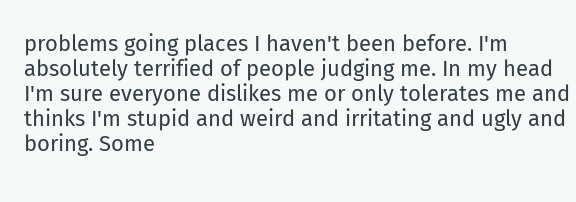problems going places I haven't been before. I'm absolutely terrified of people judging me. In my head I'm sure everyone dislikes me or only tolerates me and thinks I'm stupid and weird and irritating and ugly and boring. Some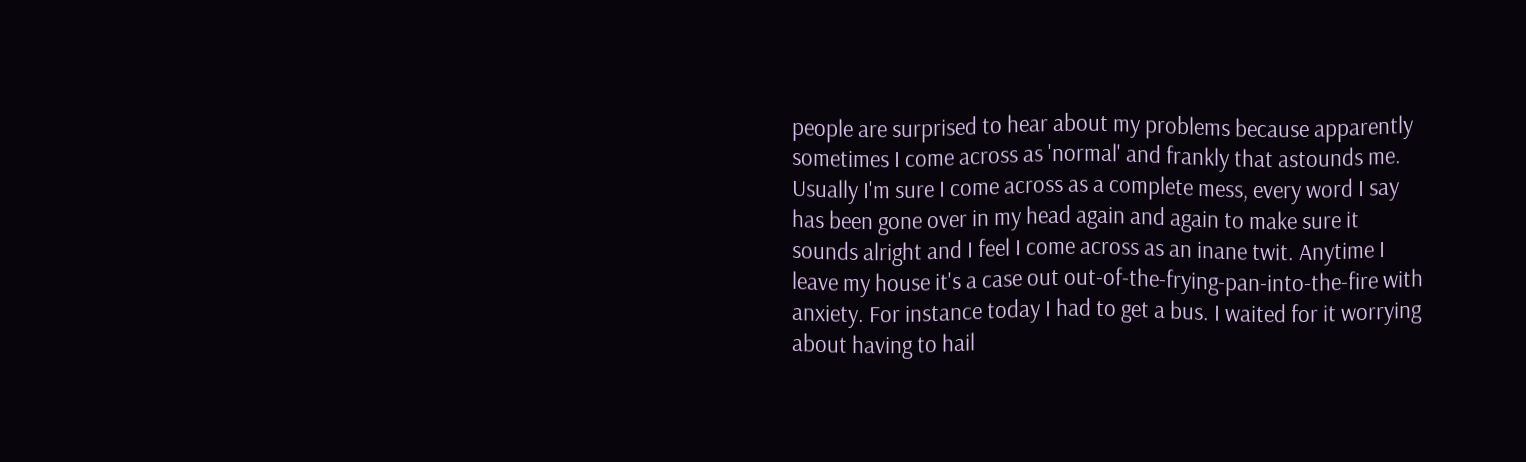people are surprised to hear about my problems because apparently sometimes I come across as 'normal' and frankly that astounds me. Usually I'm sure I come across as a complete mess, every word I say has been gone over in my head again and again to make sure it sounds alright and I feel I come across as an inane twit. Anytime I leave my house it's a case out out-of-the-frying-pan-into-the-fire with anxiety. For instance today I had to get a bus. I waited for it worrying about having to hail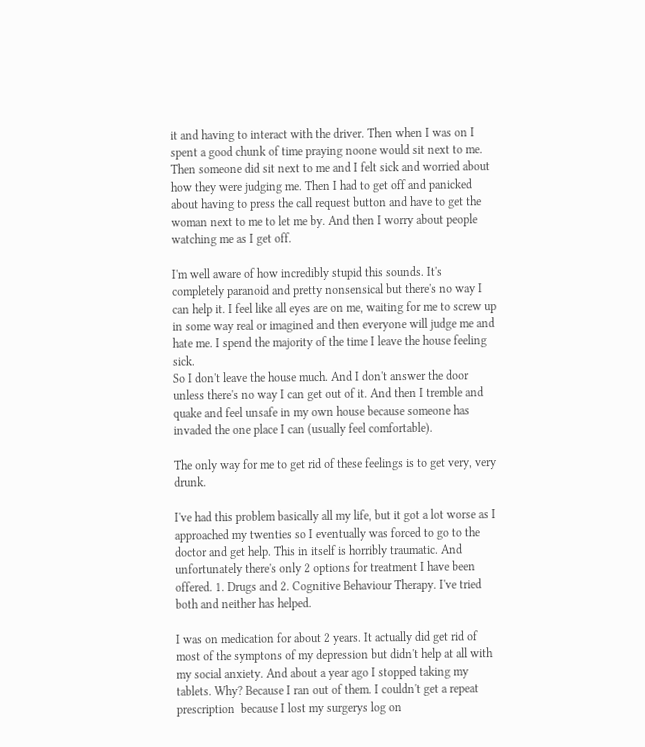it and having to interact with the driver. Then when I was on I spent a good chunk of time praying noone would sit next to me. Then someone did sit next to me and I felt sick and worried about how they were judging me. Then I had to get off and panicked about having to press the call request button and have to get the woman next to me to let me by. And then I worry about people watching me as I get off.

I'm well aware of how incredibly stupid this sounds. It's completely paranoid and pretty nonsensical but there's no way I can help it. I feel like all eyes are on me, waiting for me to screw up in some way real or imagined and then everyone will judge me and hate me. I spend the majority of the time I leave the house feeling sick.
So I don't leave the house much. And I don't answer the door unless there's no way I can get out of it. And then I tremble and quake and feel unsafe in my own house because someone has invaded the one place I can (usually feel comfortable).

The only way for me to get rid of these feelings is to get very, very drunk.

I've had this problem basically all my life, but it got a lot worse as I approached my twenties so I eventually was forced to go to the doctor and get help. This in itself is horribly traumatic. And unfortunately there's only 2 options for treatment I have been offered. 1. Drugs and 2. Cognitive Behaviour Therapy. I've tried both and neither has helped.

I was on medication for about 2 years. It actually did get rid of most of the symptons of my depression but didn't help at all with my social anxiety. And about a year ago I stopped taking my tablets. Why? Because I ran out of them. I couldn't get a repeat prescription  because I lost my surgerys log on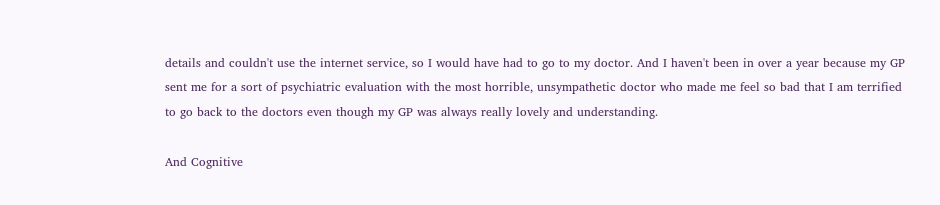details and couldn't use the internet service, so I would have had to go to my doctor. And I haven't been in over a year because my GP sent me for a sort of psychiatric evaluation with the most horrible, unsympathetic doctor who made me feel so bad that I am terrified to go back to the doctors even though my GP was always really lovely and understanding.

And Cognitive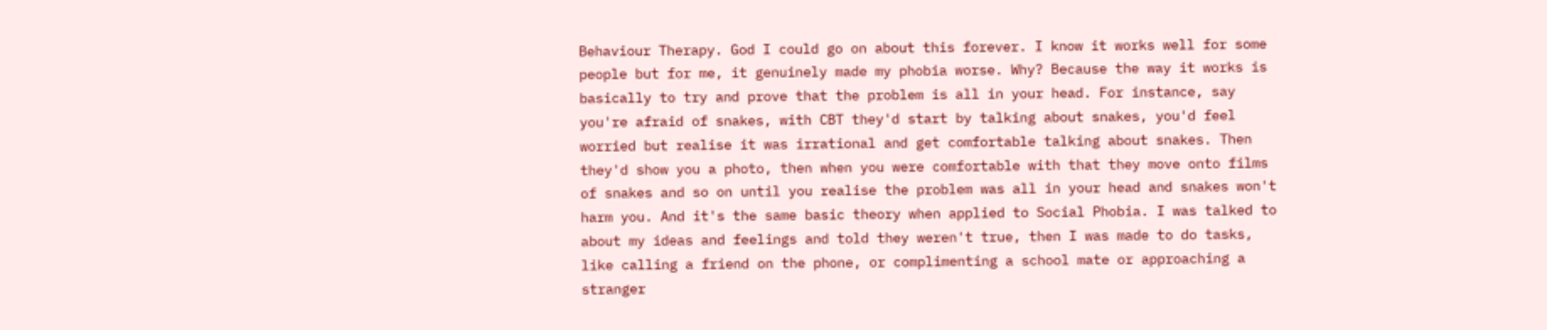Behaviour Therapy. God I could go on about this forever. I know it works well for some people but for me, it genuinely made my phobia worse. Why? Because the way it works is basically to try and prove that the problem is all in your head. For instance, say you're afraid of snakes, with CBT they'd start by talking about snakes, you'd feel worried but realise it was irrational and get comfortable talking about snakes. Then they'd show you a photo, then when you were comfortable with that they move onto films of snakes and so on until you realise the problem was all in your head and snakes won't harm you. And it's the same basic theory when applied to Social Phobia. I was talked to about my ideas and feelings and told they weren't true, then I was made to do tasks, like calling a friend on the phone, or complimenting a school mate or approaching a stranger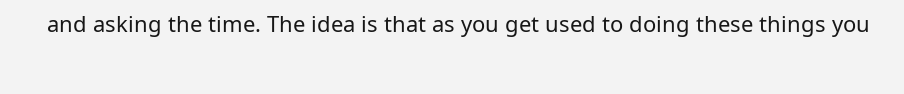and asking the time. The idea is that as you get used to doing these things you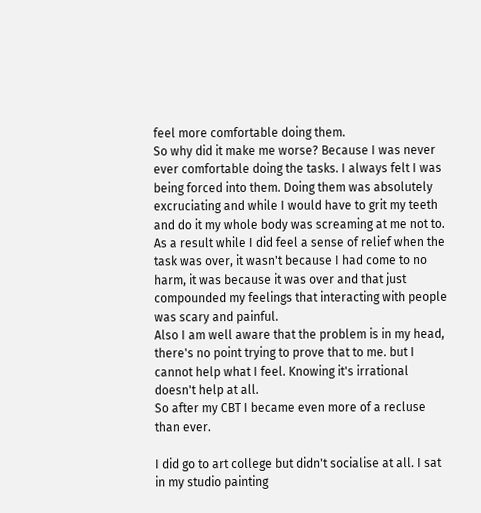feel more comfortable doing them.
So why did it make me worse? Because I was never ever comfortable doing the tasks. I always felt I was being forced into them. Doing them was absolutely excruciating and while I would have to grit my teeth and do it my whole body was screaming at me not to. As a result while I did feel a sense of relief when the task was over, it wasn't because I had come to no harm, it was because it was over and that just compounded my feelings that interacting with people was scary and painful.
Also I am well aware that the problem is in my head, there's no point trying to prove that to me. but I cannot help what I feel. Knowing it's irrational doesn't help at all.
So after my CBT I became even more of a recluse than ever.

I did go to art college but didn't socialise at all. I sat in my studio painting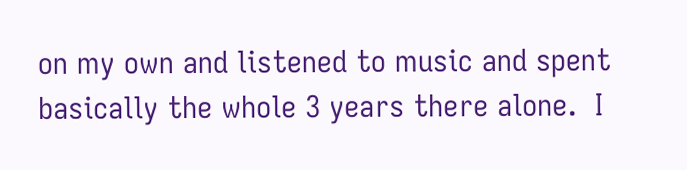on my own and listened to music and spent basically the whole 3 years there alone.  I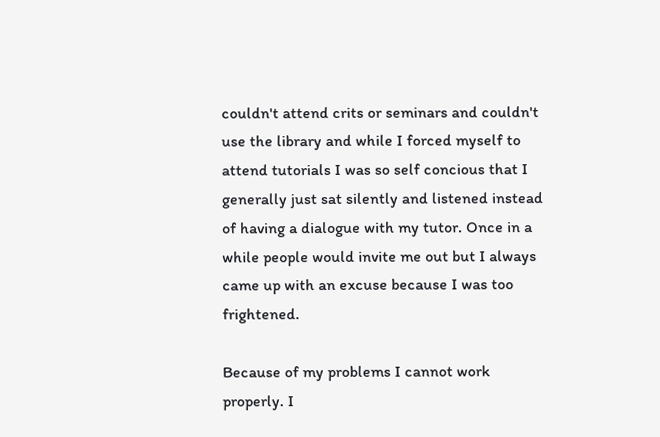couldn't attend crits or seminars and couldn't use the library and while I forced myself to attend tutorials I was so self concious that I generally just sat silently and listened instead of having a dialogue with my tutor. Once in a while people would invite me out but I always came up with an excuse because I was too frightened.

Because of my problems I cannot work properly. I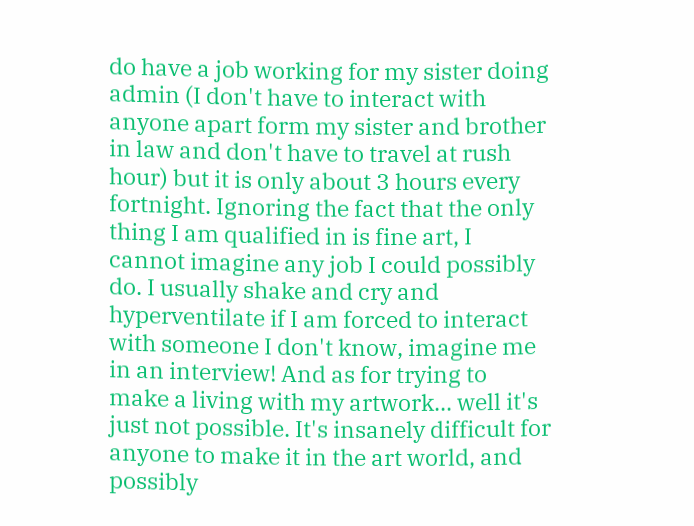do have a job working for my sister doing admin (I don't have to interact with anyone apart form my sister and brother in law and don't have to travel at rush hour) but it is only about 3 hours every fortnight. Ignoring the fact that the only thing I am qualified in is fine art, I cannot imagine any job I could possibly do. I usually shake and cry and hyperventilate if I am forced to interact with someone I don't know, imagine me in an interview! And as for trying to make a living with my artwork... well it's just not possible. It's insanely difficult for anyone to make it in the art world, and possibly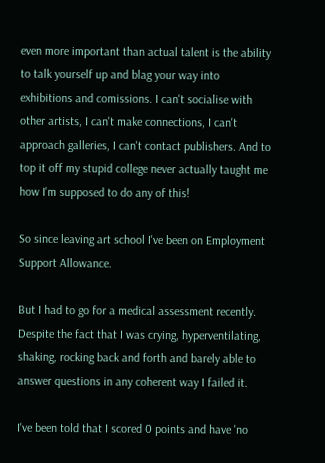even more important than actual talent is the ability to talk yourself up and blag your way into exhibitions and comissions. I can't socialise with other artists, I can't make connections, I can't approach galleries, I can't contact publishers. And to top it off my stupid college never actually taught me how I'm supposed to do any of this!

So since leaving art school I've been on Employment Support Allowance.

But I had to go for a medical assessment recently. Despite the fact that I was crying, hyperventilating, shaking, rocking back and forth and barely able to answer questions in any coherent way I failed it.

I've been told that I scored 0 points and have 'no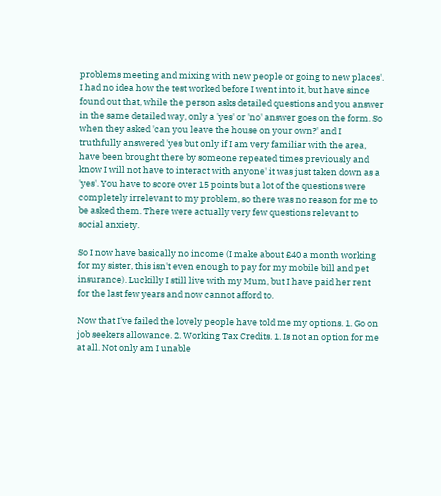problems meeting and mixing with new people or going to new places'. I had no idea how the test worked before I went into it, but have since found out that, while the person asks detailed questions and you answer in the same detailed way, only a 'yes' or 'no' answer goes on the form. So when they asked 'can you leave the house on your own?' and I truthfully answered 'yes but only if I am very familiar with the area, have been brought there by someone repeated times previously and know I will not have to interact with anyone' it was just taken down as a 'yes'. You have to score over 15 points but a lot of the questions were completely irrelevant to my problem, so there was no reason for me to be asked them. There were actually very few questions relevant to social anxiety.

So I now have basically no income (I make about £40 a month working for my sister, this isn't even enough to pay for my mobile bill and pet insurance). Luckilly I still live with my Mum, but I have paid her rent for the last few years and now cannot afford to.

Now that I've failed the lovely people have told me my options. 1. Go on job seekers allowance. 2. Working Tax Credits. 1. Is not an option for me at all. Not only am I unable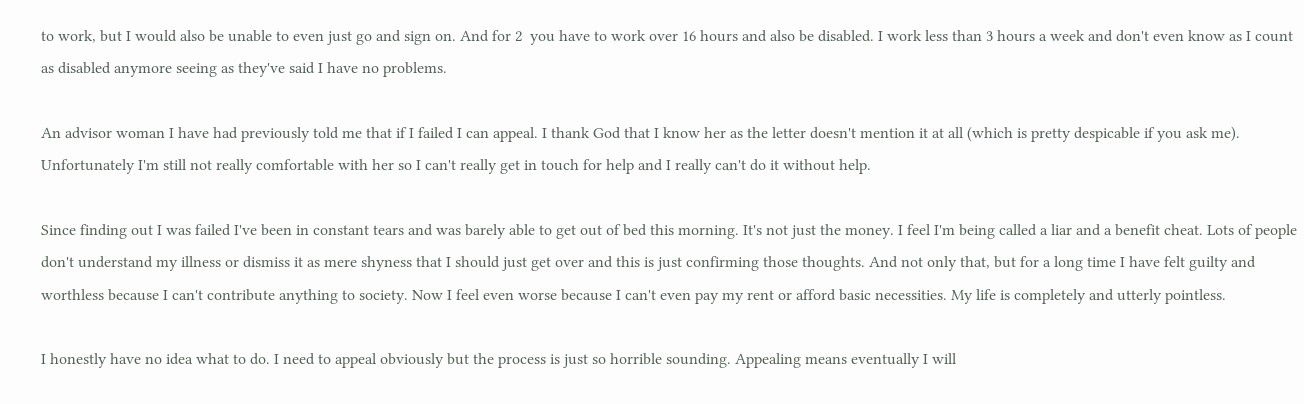to work, but I would also be unable to even just go and sign on. And for 2  you have to work over 16 hours and also be disabled. I work less than 3 hours a week and don't even know as I count as disabled anymore seeing as they've said I have no problems.

An advisor woman I have had previously told me that if I failed I can appeal. I thank God that I know her as the letter doesn't mention it at all (which is pretty despicable if you ask me).  Unfortunately I'm still not really comfortable with her so I can't really get in touch for help and I really can't do it without help.

Since finding out I was failed I've been in constant tears and was barely able to get out of bed this morning. It's not just the money. I feel I'm being called a liar and a benefit cheat. Lots of people don't understand my illness or dismiss it as mere shyness that I should just get over and this is just confirming those thoughts. And not only that, but for a long time I have felt guilty and worthless because I can't contribute anything to society. Now I feel even worse because I can't even pay my rent or afford basic necessities. My life is completely and utterly pointless.

I honestly have no idea what to do. I need to appeal obviously but the process is just so horrible sounding. Appealing means eventually I will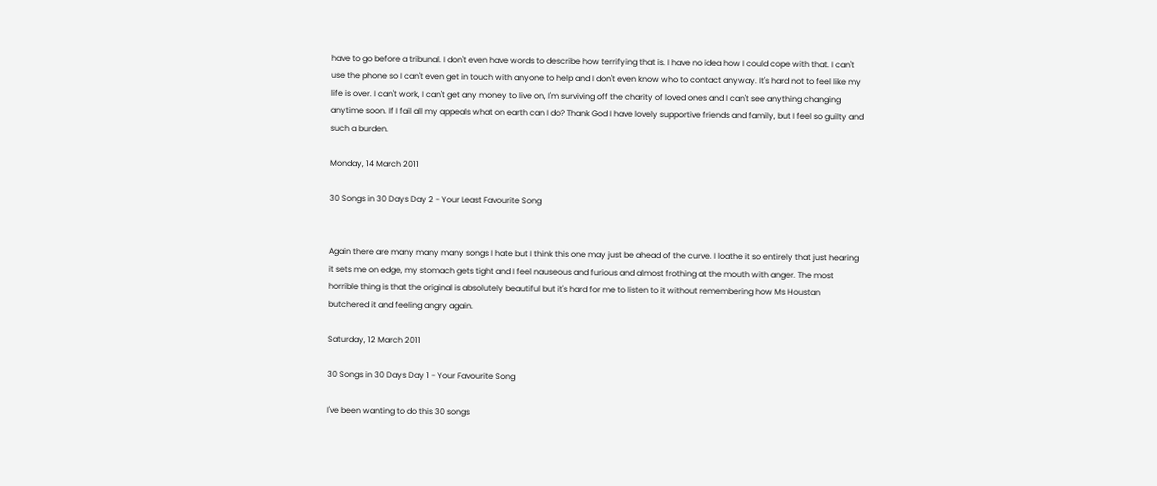have to go before a tribunal. I don't even have words to describe how terrifying that is. I have no idea how I could cope with that. I can't use the phone so I can't even get in touch with anyone to help and I don't even know who to contact anyway. It's hard not to feel like my life is over. I can't work, I can't get any money to live on, I'm surviving off the charity of loved ones and I can't see anything changing anytime soon. If I fail all my appeals what on earth can I do? Thank God I have lovely supportive friends and family, but I feel so guilty and such a burden.

Monday, 14 March 2011

30 Songs in 30 Days Day 2 - Your Least Favourite Song


Again there are many many many songs I hate but I think this one may just be ahead of the curve. I loathe it so entirely that just hearing it sets me on edge, my stomach gets tight and I feel nauseous and furious and almost frothing at the mouth with anger. The most horrible thing is that the original is absolutely beautiful but it's hard for me to listen to it without remembering how Ms Houstan butchered it and feeling angry again.

Saturday, 12 March 2011

30 Songs in 30 Days Day 1 - Your Favourite Song

I've been wanting to do this 30 songs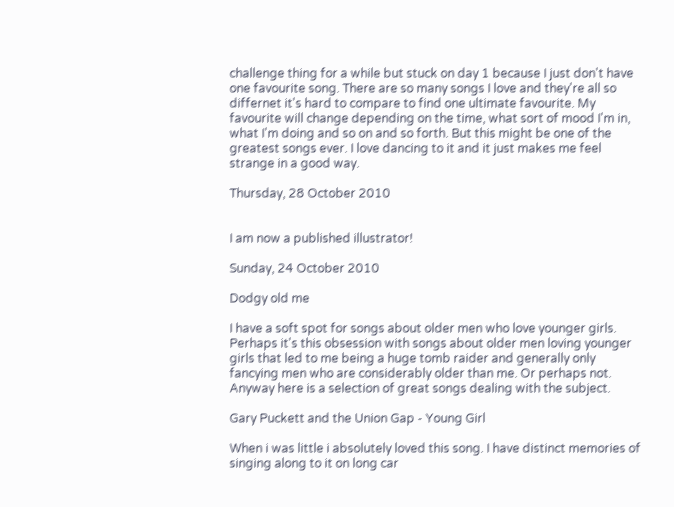challenge thing for a while but stuck on day 1 because I just don't have one favourite song. There are so many songs I love and they're all so differnet it's hard to compare to find one ultimate favourite. My favourite will change depending on the time, what sort of mood I'm in, what I'm doing and so on and so forth. But this might be one of the greatest songs ever. I love dancing to it and it just makes me feel strange in a good way.

Thursday, 28 October 2010


I am now a published illustrator!

Sunday, 24 October 2010

Dodgy old me

I have a soft spot for songs about older men who love younger girls. Perhaps it's this obsession with songs about older men loving younger girls that led to me being a huge tomb raider and generally only fancying men who are considerably older than me. Or perhaps not.  Anyway here is a selection of great songs dealing with the subject.

Gary Puckett and the Union Gap - Young Girl

When i was little i absolutely loved this song. I have distinct memories of singing along to it on long car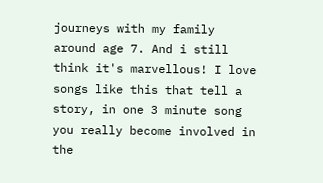journeys with my family around age 7. And i still think it's marvellous! I love songs like this that tell a story, in one 3 minute song you really become involved in the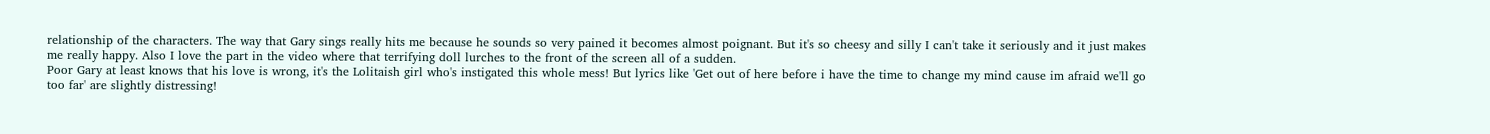relationship of the characters. The way that Gary sings really hits me because he sounds so very pained it becomes almost poignant. But it's so cheesy and silly I can't take it seriously and it just makes me really happy. Also I love the part in the video where that terrifying doll lurches to the front of the screen all of a sudden.
Poor Gary at least knows that his love is wrong, it's the Lolitaish girl who's instigated this whole mess! But lyrics like 'Get out of here before i have the time to change my mind cause im afraid we'll go too far' are slightly distressing!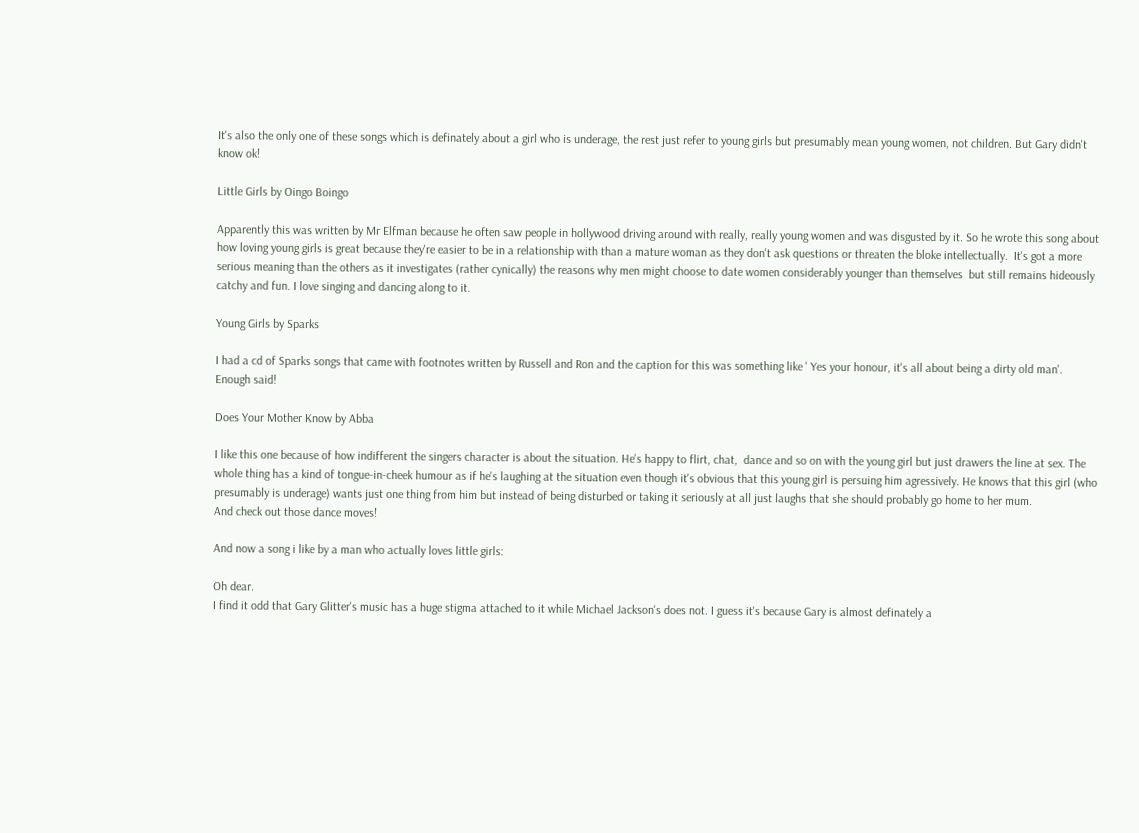It's also the only one of these songs which is definately about a girl who is underage, the rest just refer to young girls but presumably mean young women, not children. But Gary didn't know ok!

Little Girls by Oingo Boingo

Apparently this was written by Mr Elfman because he often saw people in hollywood driving around with really, really young women and was disgusted by it. So he wrote this song about how loving young girls is great because they're easier to be in a relationship with than a mature woman as they don't ask questions or threaten the bloke intellectually.  It's got a more serious meaning than the others as it investigates (rather cynically) the reasons why men might choose to date women considerably younger than themselves  but still remains hideously catchy and fun. I love singing and dancing along to it.

Young Girls by Sparks

I had a cd of Sparks songs that came with footnotes written by Russell and Ron and the caption for this was something like ' Yes your honour, it's all about being a dirty old man'. Enough said!

Does Your Mother Know by Abba

I like this one because of how indifferent the singers character is about the situation. He's happy to flirt, chat,  dance and so on with the young girl but just drawers the line at sex. The whole thing has a kind of tongue-in-cheek humour as if he's laughing at the situation even though it's obvious that this young girl is persuing him agressively. He knows that this girl (who presumably is underage) wants just one thing from him but instead of being disturbed or taking it seriously at all just laughs that she should probably go home to her mum.
And check out those dance moves!

And now a song i like by a man who actually loves little girls:

Oh dear.
I find it odd that Gary Glitter's music has a huge stigma attached to it while Michael Jackson's does not. I guess it's because Gary is almost definately a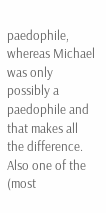paedophile, whereas Michael was only possibly a paedophile and that makes all the difference. Also one of the (most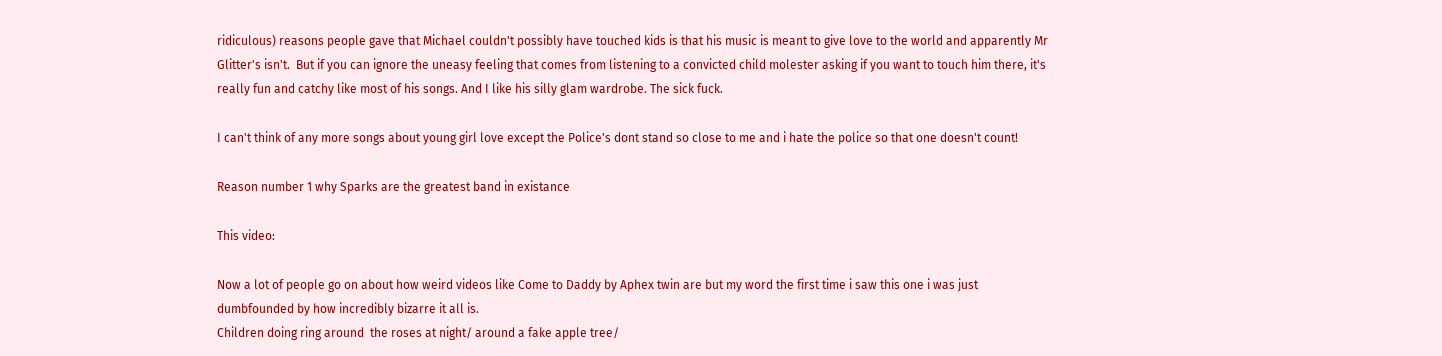ridiculous) reasons people gave that Michael couldn't possibly have touched kids is that his music is meant to give love to the world and apparently Mr Glitter's isn't.  But if you can ignore the uneasy feeling that comes from listening to a convicted child molester asking if you want to touch him there, it's really fun and catchy like most of his songs. And I like his silly glam wardrobe. The sick fuck.

I can't think of any more songs about young girl love except the Police's dont stand so close to me and i hate the police so that one doesn't count!

Reason number 1 why Sparks are the greatest band in existance

This video:

Now a lot of people go on about how weird videos like Come to Daddy by Aphex twin are but my word the first time i saw this one i was just dumbfounded by how incredibly bizarre it all is.
Children doing ring around  the roses at night/ around a fake apple tree/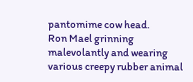pantomime cow head.
Ron Mael grinning malevolantly and wearing various creepy rubber animal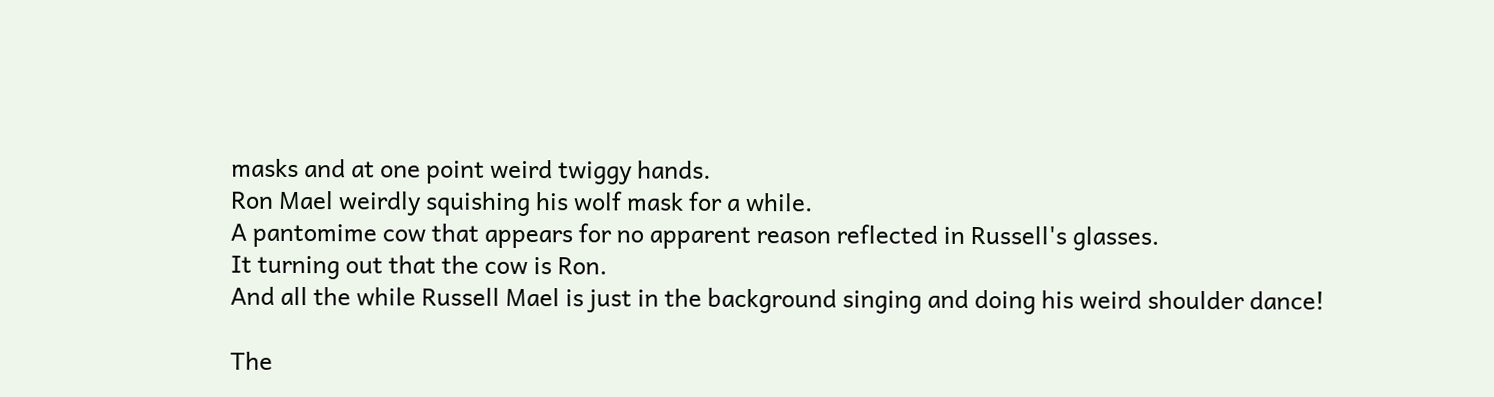masks and at one point weird twiggy hands.
Ron Mael weirdly squishing his wolf mask for a while.
A pantomime cow that appears for no apparent reason reflected in Russell's glasses.
It turning out that the cow is Ron.
And all the while Russell Mael is just in the background singing and doing his weird shoulder dance!

The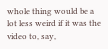whole thing would be a lot less weird if it was the video to, say,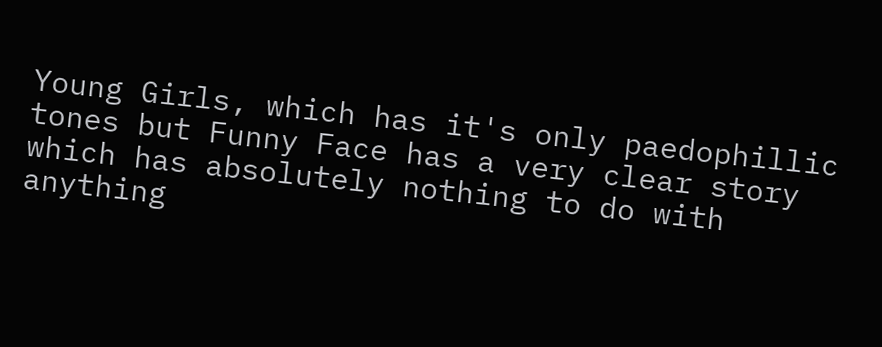Young Girls, which has it's only paedophillic tones but Funny Face has a very clear story which has absolutely nothing to do with anything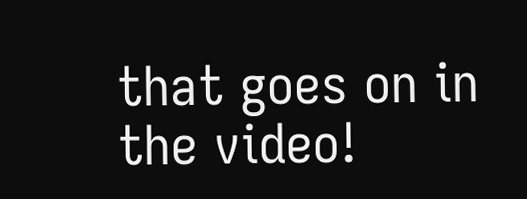that goes on in the video!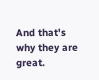And that's why they are great.